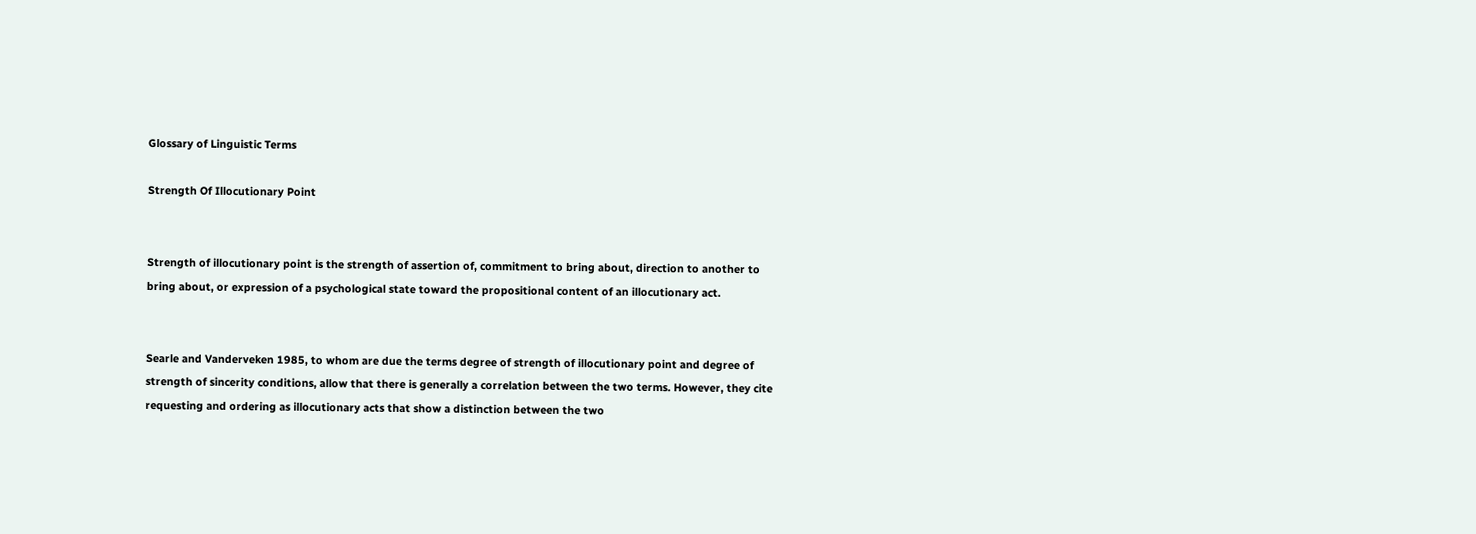Glossary of Linguistic Terms

Strength Of Illocutionary Point


Strength of illocutionary point is the strength of assertion of, commitment to bring about, direction to another to bring about, or expression of a psychological state toward the propositional content of an illocutionary act.


Searle and Vanderveken 1985, to whom are due the terms degree of strength of illocutionary point and degree of strength of sincerity conditions, allow that there is generally a correlation between the two terms. However, they cite requesting and ordering as illocutionary acts that show a distinction between the two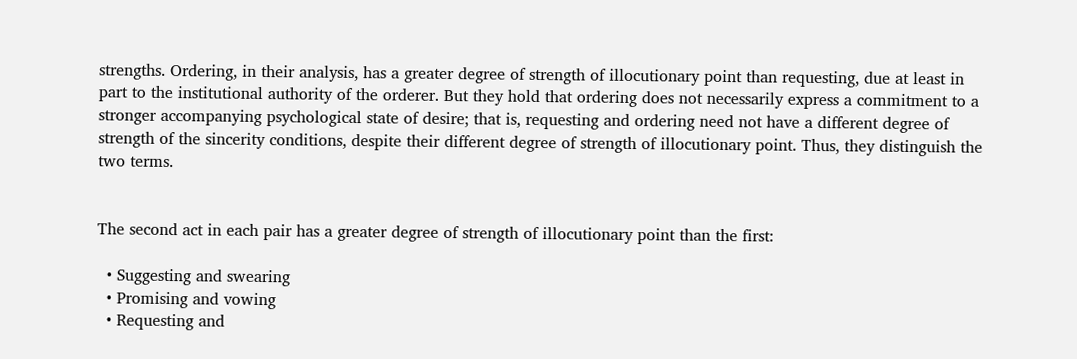strengths. Ordering, in their analysis, has a greater degree of strength of illocutionary point than requesting, due at least in part to the institutional authority of the orderer. But they hold that ordering does not necessarily express a commitment to a stronger accompanying psychological state of desire; that is, requesting and ordering need not have a different degree of strength of the sincerity conditions, despite their different degree of strength of illocutionary point. Thus, they distinguish the two terms.


The second act in each pair has a greater degree of strength of illocutionary point than the first:

  • Suggesting and swearing
  • Promising and vowing
  • Requesting and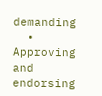demanding
  • Approving and endorsing